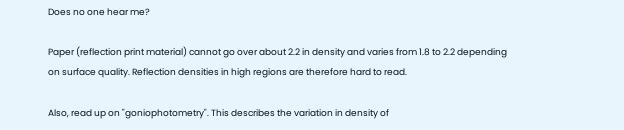Does no one hear me?

Paper (reflection print material) cannot go over about 2.2 in density and varies from 1.8 to 2.2 depending on surface quality. Reflection densities in high regions are therefore hard to read.

Also, read up on "goniophotometry". This describes the variation in density of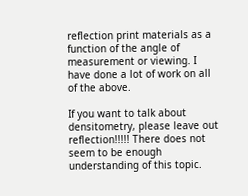reflection print materials as a function of the angle of measurement or viewing. I have done a lot of work on all of the above.

If you want to talk about densitometry, please leave out reflection!!!!! There does not seem to be enough understanding of this topic.